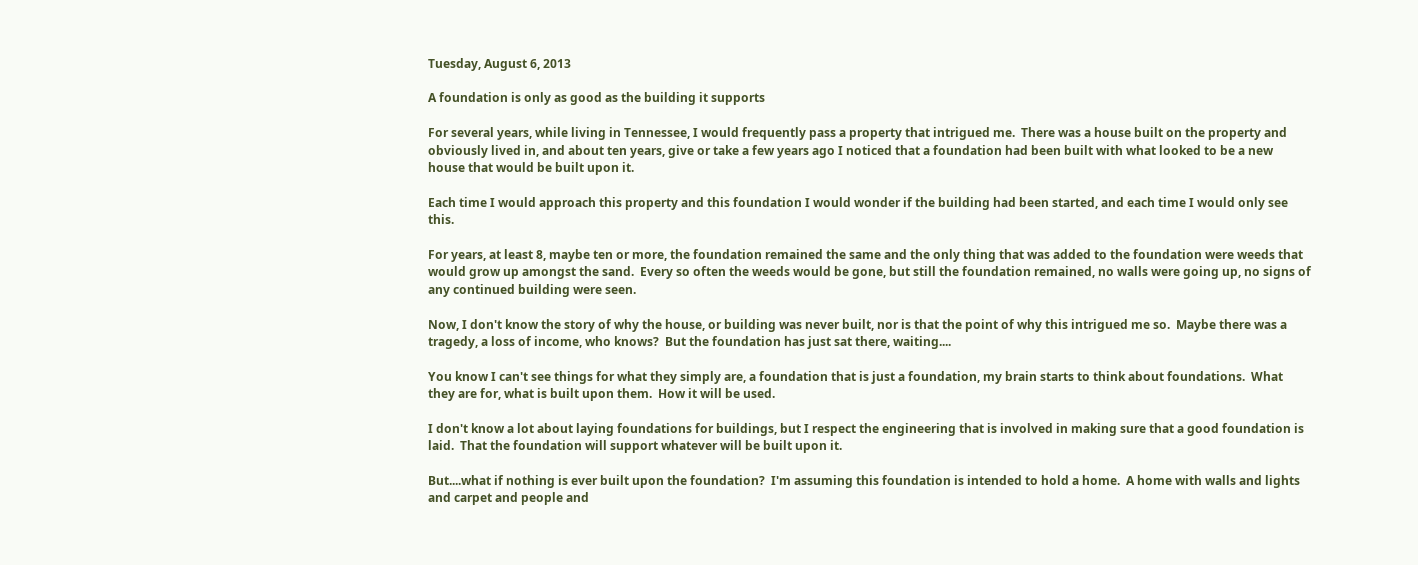Tuesday, August 6, 2013

A foundation is only as good as the building it supports

For several years, while living in Tennessee, I would frequently pass a property that intrigued me.  There was a house built on the property and obviously lived in, and about ten years, give or take a few years ago I noticed that a foundation had been built with what looked to be a new house that would be built upon it.

Each time I would approach this property and this foundation I would wonder if the building had been started, and each time I would only see this.

For years, at least 8, maybe ten or more, the foundation remained the same and the only thing that was added to the foundation were weeds that would grow up amongst the sand.  Every so often the weeds would be gone, but still the foundation remained, no walls were going up, no signs of any continued building were seen.

Now, I don't know the story of why the house, or building was never built, nor is that the point of why this intrigued me so.  Maybe there was a tragedy, a loss of income, who knows?  But the foundation has just sat there, waiting....

You know I can't see things for what they simply are, a foundation that is just a foundation, my brain starts to think about foundations.  What they are for, what is built upon them.  How it will be used.

I don't know a lot about laying foundations for buildings, but I respect the engineering that is involved in making sure that a good foundation is laid.  That the foundation will support whatever will be built upon it.

But....what if nothing is ever built upon the foundation?  I'm assuming this foundation is intended to hold a home.  A home with walls and lights and carpet and people and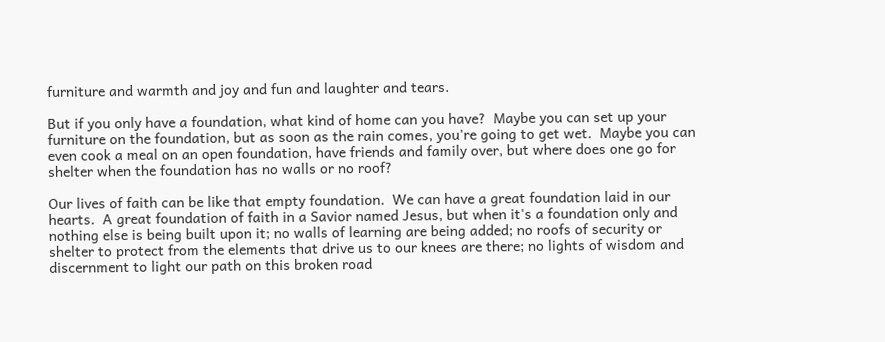furniture and warmth and joy and fun and laughter and tears.

But if you only have a foundation, what kind of home can you have?  Maybe you can set up your furniture on the foundation, but as soon as the rain comes, you're going to get wet.  Maybe you can even cook a meal on an open foundation, have friends and family over, but where does one go for shelter when the foundation has no walls or no roof?

Our lives of faith can be like that empty foundation.  We can have a great foundation laid in our hearts.  A great foundation of faith in a Savior named Jesus, but when it's a foundation only and nothing else is being built upon it; no walls of learning are being added; no roofs of security or shelter to protect from the elements that drive us to our knees are there; no lights of wisdom and discernment to light our path on this broken road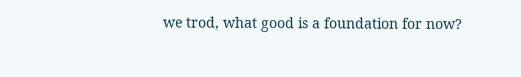we trod, what good is a foundation for now?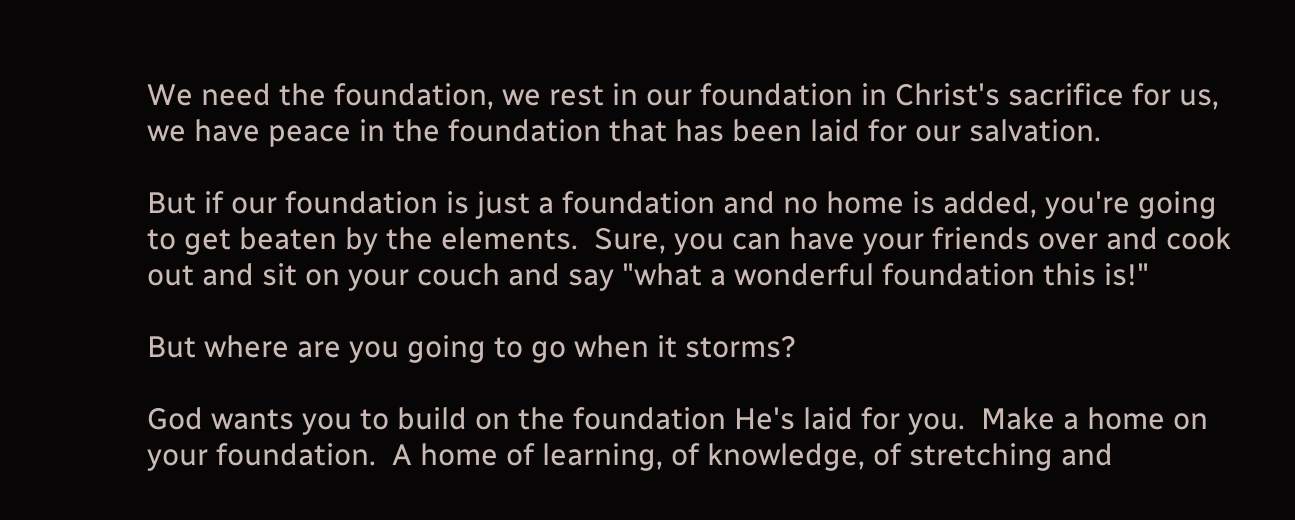We need the foundation, we rest in our foundation in Christ's sacrifice for us, we have peace in the foundation that has been laid for our salvation.

But if our foundation is just a foundation and no home is added, you're going to get beaten by the elements.  Sure, you can have your friends over and cook out and sit on your couch and say "what a wonderful foundation this is!"

But where are you going to go when it storms?

God wants you to build on the foundation He's laid for you.  Make a home on your foundation.  A home of learning, of knowledge, of stretching and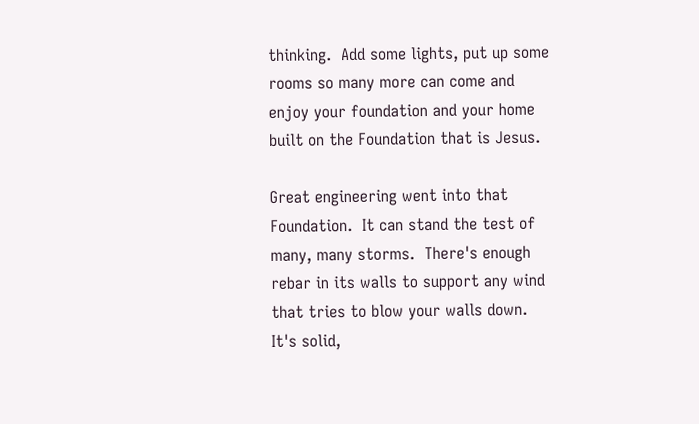thinking.  Add some lights, put up some rooms so many more can come and enjoy your foundation and your home built on the Foundation that is Jesus.

Great engineering went into that Foundation.  It can stand the test of many, many storms.  There's enough rebar in its walls to support any wind that tries to blow your walls down.  It's solid,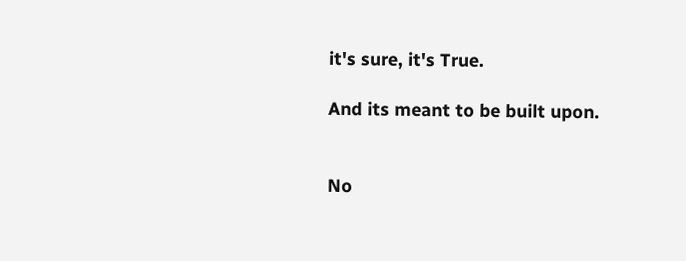it's sure, it's True.

And its meant to be built upon.


No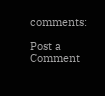comments:

Post a Comment